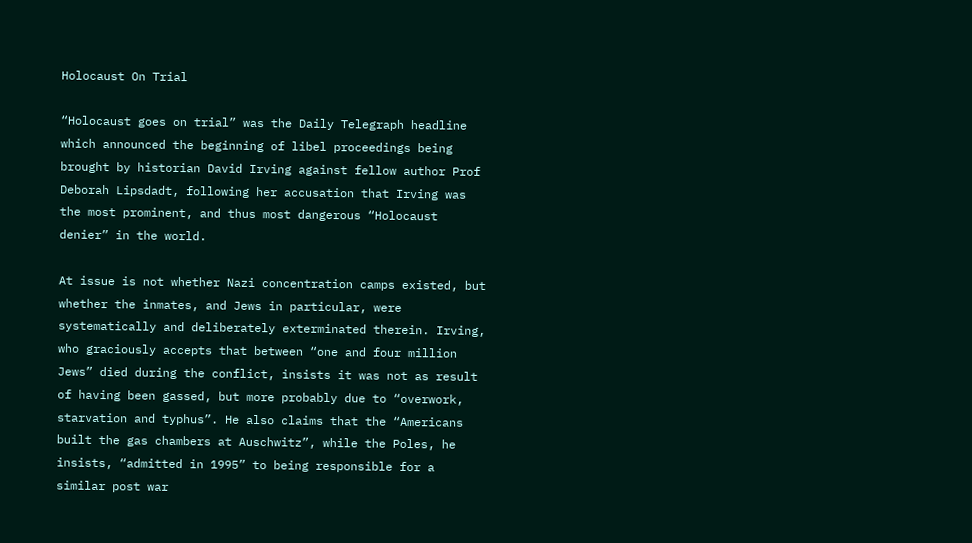Holocaust On Trial

“Holocaust goes on trial” was the Daily Telegraph headline which announced the beginning of libel proceedings being brought by historian David Irving against fellow author Prof Deborah Lipsdadt, following her accusation that Irving was the most prominent, and thus most dangerous “Holocaust denier” in the world.

At issue is not whether Nazi concentration camps existed, but whether the inmates, and Jews in particular, were systematically and deliberately exterminated therein. Irving, who graciously accepts that between “one and four million Jews” died during the conflict, insists it was not as result of having been gassed, but more probably due to “overwork, starvation and typhus”. He also claims that the “Americans built the gas chambers at Auschwitz”, while the Poles, he insists, “admitted in 1995” to being responsible for a similar post war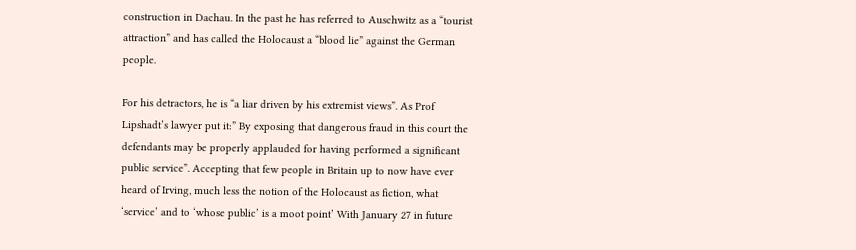construction in Dachau. In the past he has referred to Auschwitz as a “tourist attraction” and has called the Holocaust a “blood lie” against the German people.

For his detractors, he is “a liar driven by his extremist views”. As Prof Lipshadt’s lawyer put it:” By exposing that dangerous fraud in this court the defendants may be properly applauded for having performed a significant public service”. Accepting that few people in Britain up to now have ever heard of Irving, much less the notion of the Holocaust as fiction, what ‘service’ and to ‘whose public’ is a moot point’ With January 27 in future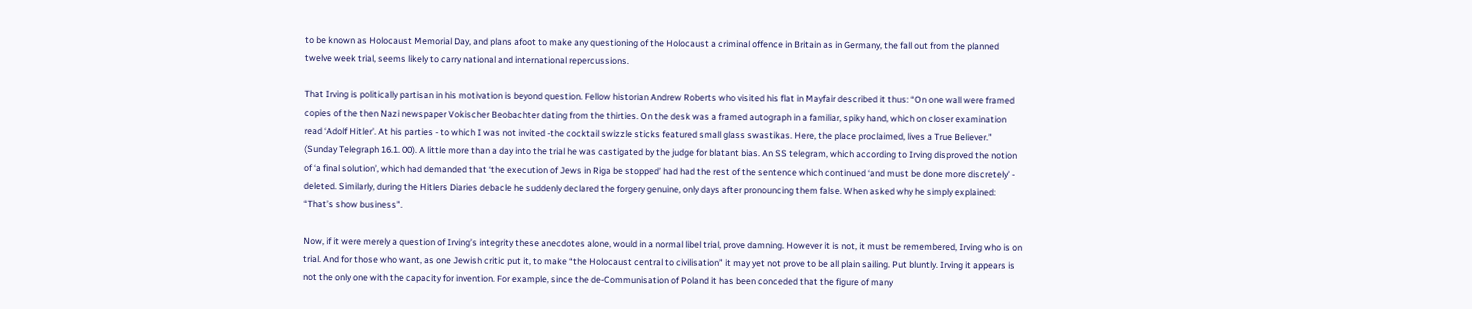to be known as Holocaust Memorial Day, and plans afoot to make any questioning of the Holocaust a criminal offence in Britain as in Germany, the fall out from the planned twelve week trial, seems likely to carry national and international repercussions.

That Irving is politically partisan in his motivation is beyond question. Fellow historian Andrew Roberts who visited his flat in Mayfair described it thus: “On one wall were framed copies of the then Nazi newspaper Vokischer Beobachter dating from the thirties. On the desk was a framed autograph in a familiar, spiky hand, which on closer examination read ‘Adolf Hitler’. At his parties - to which I was not invited -the cocktail swizzle sticks featured small glass swastikas. Here, the place proclaimed, lives a True Believer.” (Sunday Telegraph 16.1. 00). A little more than a day into the trial he was castigated by the judge for blatant bias. An SS telegram, which according to Irving disproved the notion of ‘a final solution’, which had demanded that ‘the execution of Jews in Riga be stopped’ had had the rest of the sentence which continued ‘and must be done more discretely’ - deleted. Similarly, during the Hitlers Diaries debacle he suddenly declared the forgery genuine, only days after pronouncing them false. When asked why he simply explained: “That’s show business”.

Now, if it were merely a question of Irving’s integrity these anecdotes alone, would in a normal libel trial, prove damning. However it is not, it must be remembered, Irving who is on trial. And for those who want, as one Jewish critic put it, to make “the Holocaust central to civilisation” it may yet not prove to be all plain sailing. Put bluntly. Irving it appears is not the only one with the capacity for invention. For example, since the de-Communisation of Poland it has been conceded that the figure of many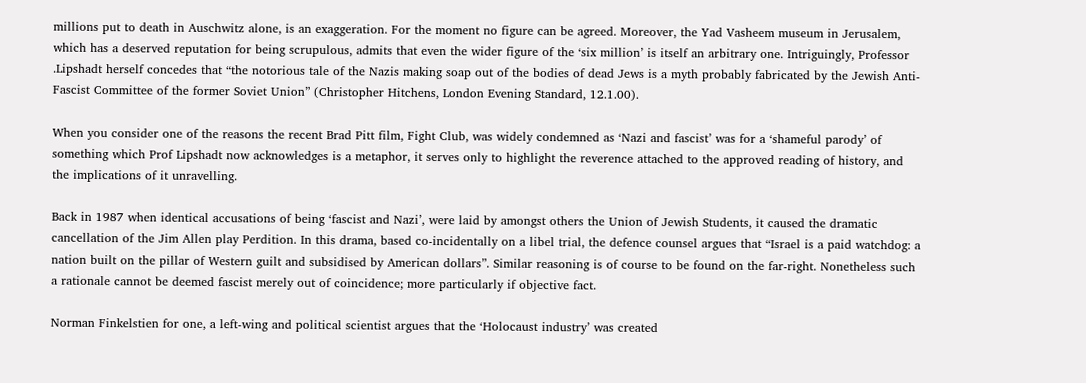millions put to death in Auschwitz alone, is an exaggeration. For the moment no figure can be agreed. Moreover, the Yad Vasheem museum in Jerusalem, which has a deserved reputation for being scrupulous, admits that even the wider figure of the ‘six million’ is itself an arbitrary one. Intriguingly, Professor .Lipshadt herself concedes that “the notorious tale of the Nazis making soap out of the bodies of dead Jews is a myth probably fabricated by the Jewish Anti-Fascist Committee of the former Soviet Union” (Christopher Hitchens, London Evening Standard, 12.1.00).

When you consider one of the reasons the recent Brad Pitt film, Fight Club, was widely condemned as ‘Nazi and fascist’ was for a ‘shameful parody’ of something which Prof Lipshadt now acknowledges is a metaphor, it serves only to highlight the reverence attached to the approved reading of history, and the implications of it unravelling.

Back in 1987 when identical accusations of being ‘fascist and Nazi’, were laid by amongst others the Union of Jewish Students, it caused the dramatic cancellation of the Jim Allen play Perdition. In this drama, based co-incidentally on a libel trial, the defence counsel argues that “Israel is a paid watchdog: a nation built on the pillar of Western guilt and subsidised by American dollars”. Similar reasoning is of course to be found on the far-right. Nonetheless such a rationale cannot be deemed fascist merely out of coincidence; more particularly if objective fact.

Norman Finkelstien for one, a left-wing and political scientist argues that the ‘Holocaust industry’ was created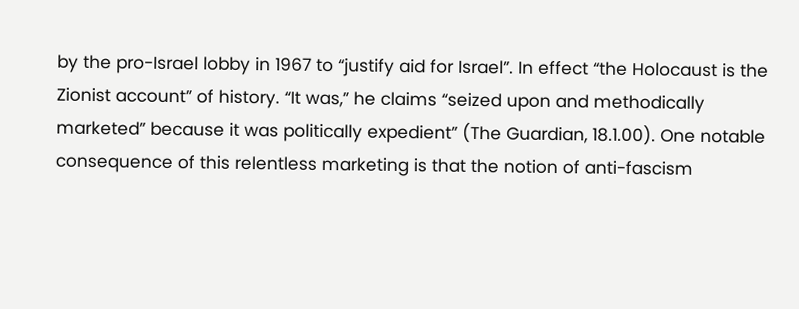by the pro-Israel lobby in 1967 to “justify aid for Israel”. In effect “the Holocaust is the Zionist account” of history. “It was,” he claims “seized upon and methodically marketed” because it was politically expedient” (The Guardian, 18.1.00). One notable consequence of this relentless marketing is that the notion of anti-fascism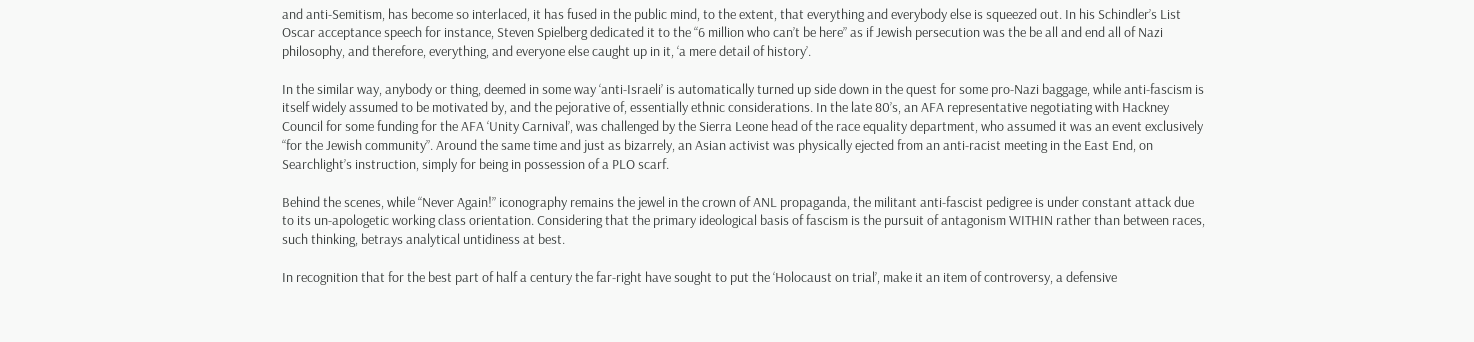and anti-Semitism, has become so interlaced, it has fused in the public mind, to the extent, that everything and everybody else is squeezed out. In his Schindler’s List Oscar acceptance speech for instance, Steven Spielberg dedicated it to the “6 million who can’t be here” as if Jewish persecution was the be all and end all of Nazi philosophy, and therefore, everything, and everyone else caught up in it, ‘a mere detail of history’.

In the similar way, anybody or thing, deemed in some way ‘anti-Israeli’ is automatically turned up side down in the quest for some pro-Nazi baggage, while anti-fascism is itself widely assumed to be motivated by, and the pejorative of, essentially ethnic considerations. In the late 80’s, an AFA representative negotiating with Hackney Council for some funding for the AFA ‘Unity Carnival’, was challenged by the Sierra Leone head of the race equality department, who assumed it was an event exclusively “for the Jewish community”. Around the same time and just as bizarrely, an Asian activist was physically ejected from an anti-racist meeting in the East End, on Searchlight’s instruction, simply for being in possession of a PLO scarf.

Behind the scenes, while “Never Again!” iconography remains the jewel in the crown of ANL propaganda, the militant anti-fascist pedigree is under constant attack due to its un-apologetic working class orientation. Considering that the primary ideological basis of fascism is the pursuit of antagonism WITHIN rather than between races, such thinking, betrays analytical untidiness at best.

In recognition that for the best part of half a century the far-right have sought to put the ‘Holocaust on trial’, make it an item of controversy, a defensive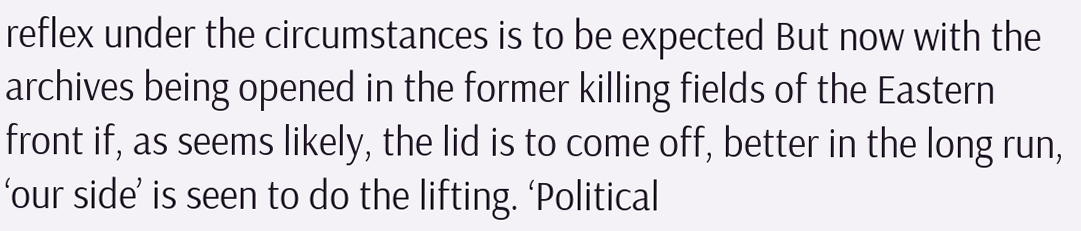reflex under the circumstances is to be expected But now with the archives being opened in the former killing fields of the Eastern front if, as seems likely, the lid is to come off, better in the long run, ‘our side’ is seen to do the lifting. ‘Political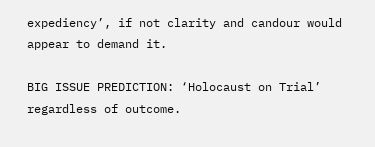expediency’, if not clarity and candour would appear to demand it.

BIG ISSUE PREDICTION: ‘Holocaust on Trial’ regardless of outcome.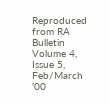Reproduced from RA Bulletin Volume 4, Issue 5, Feb/March '00